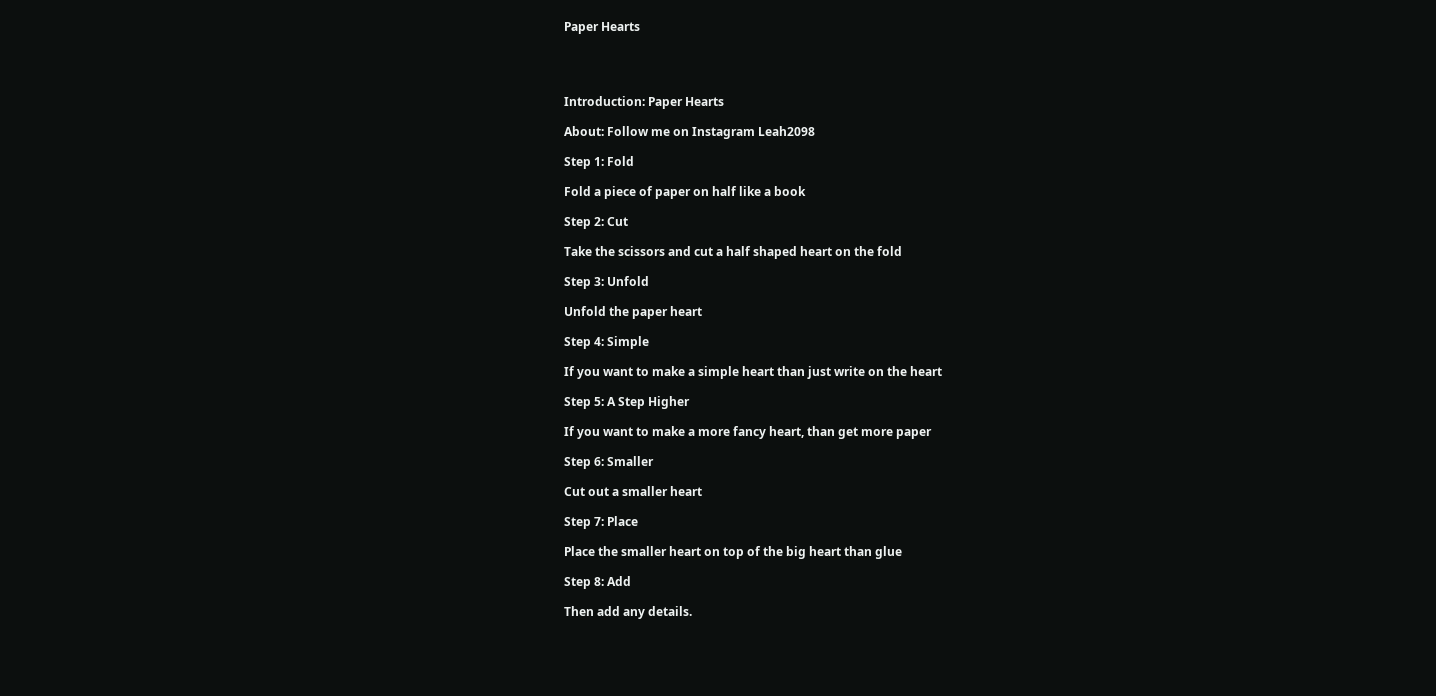Paper Hearts




Introduction: Paper Hearts

About: Follow me on Instagram Leah2098

Step 1: Fold

Fold a piece of paper on half like a book

Step 2: Cut

Take the scissors and cut a half shaped heart on the fold

Step 3: Unfold

Unfold the paper heart

Step 4: Simple

If you want to make a simple heart than just write on the heart

Step 5: A Step Higher

If you want to make a more fancy heart, than get more paper

Step 6: Smaller

Cut out a smaller heart

Step 7: Place

Place the smaller heart on top of the big heart than glue

Step 8: Add

Then add any details.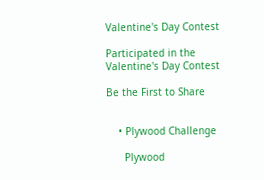Valentine's Day Contest

Participated in the
Valentine's Day Contest

Be the First to Share


    • Plywood Challenge

      Plywood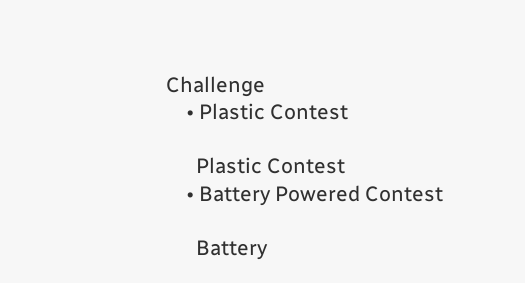Challenge
    • Plastic Contest

      Plastic Contest
    • Battery Powered Contest

      Battery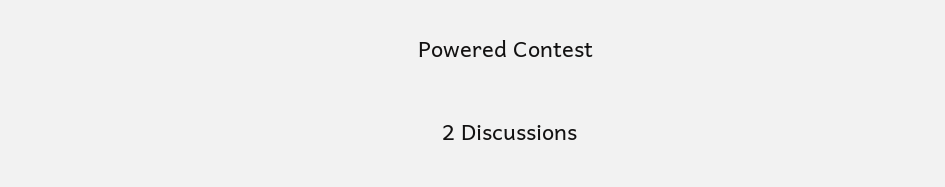Powered Contest

    2 Discussions